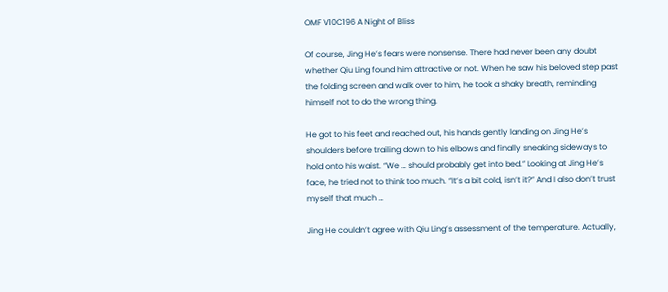OMF V10C196 A Night of Bliss

Of course, Jing He’s fears were nonsense. There had never been any doubt whether Qiu Ling found him attractive or not. When he saw his beloved step past the folding screen and walk over to him, he took a shaky breath, reminding himself not to do the wrong thing.

He got to his feet and reached out, his hands gently landing on Jing He’s shoulders before trailing down to his elbows and finally sneaking sideways to hold onto his waist. “We … should probably get into bed.” Looking at Jing He’s face, he tried not to think too much. “It’s a bit cold, isn’t it?” And I also don’t trust myself that much …

Jing He couldn’t agree with Qiu Ling’s assessment of the temperature. Actually,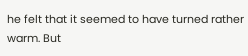he felt that it seemed to have turned rather warm. But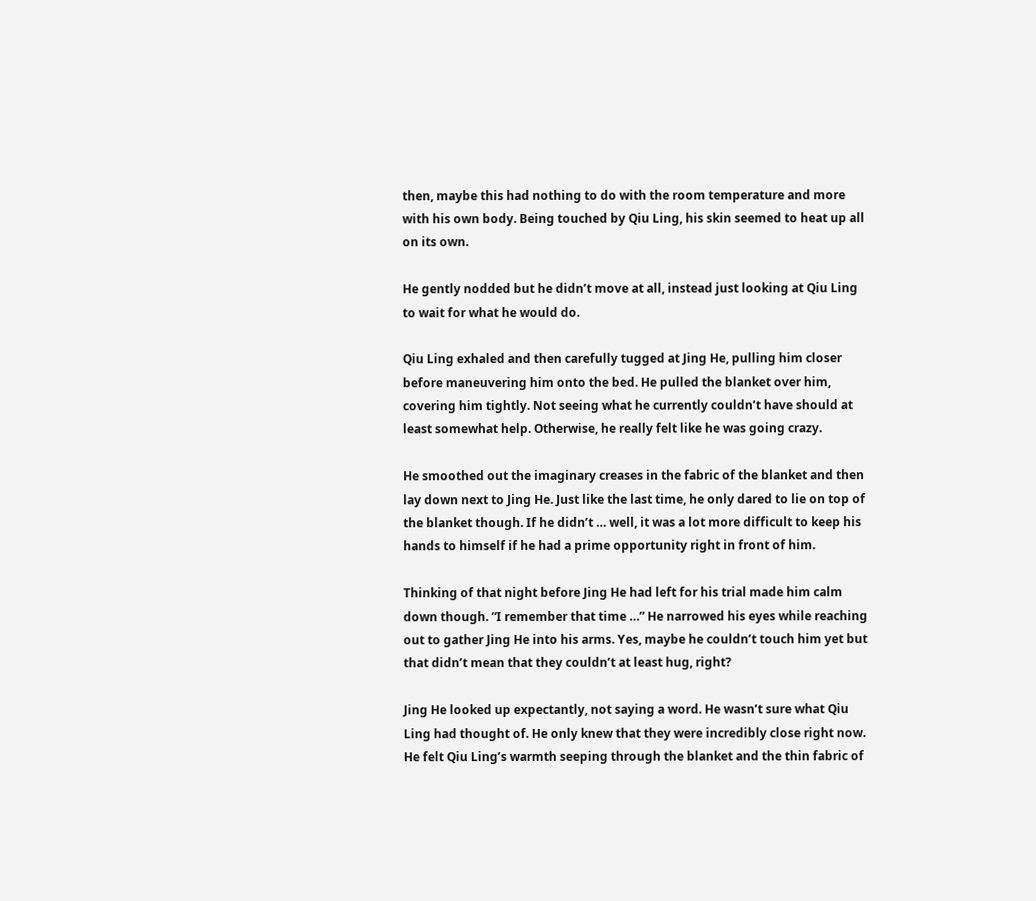then, maybe this had nothing to do with the room temperature and more with his own body. Being touched by Qiu Ling, his skin seemed to heat up all on its own.

He gently nodded but he didn’t move at all, instead just looking at Qiu Ling to wait for what he would do.

Qiu Ling exhaled and then carefully tugged at Jing He, pulling him closer before maneuvering him onto the bed. He pulled the blanket over him, covering him tightly. Not seeing what he currently couldn’t have should at least somewhat help. Otherwise, he really felt like he was going crazy.

He smoothed out the imaginary creases in the fabric of the blanket and then lay down next to Jing He. Just like the last time, he only dared to lie on top of the blanket though. If he didn’t … well, it was a lot more difficult to keep his hands to himself if he had a prime opportunity right in front of him.

Thinking of that night before Jing He had left for his trial made him calm down though. “I remember that time …” He narrowed his eyes while reaching out to gather Jing He into his arms. Yes, maybe he couldn’t touch him yet but that didn’t mean that they couldn’t at least hug, right?

Jing He looked up expectantly, not saying a word. He wasn’t sure what Qiu Ling had thought of. He only knew that they were incredibly close right now. He felt Qiu Ling’s warmth seeping through the blanket and the thin fabric of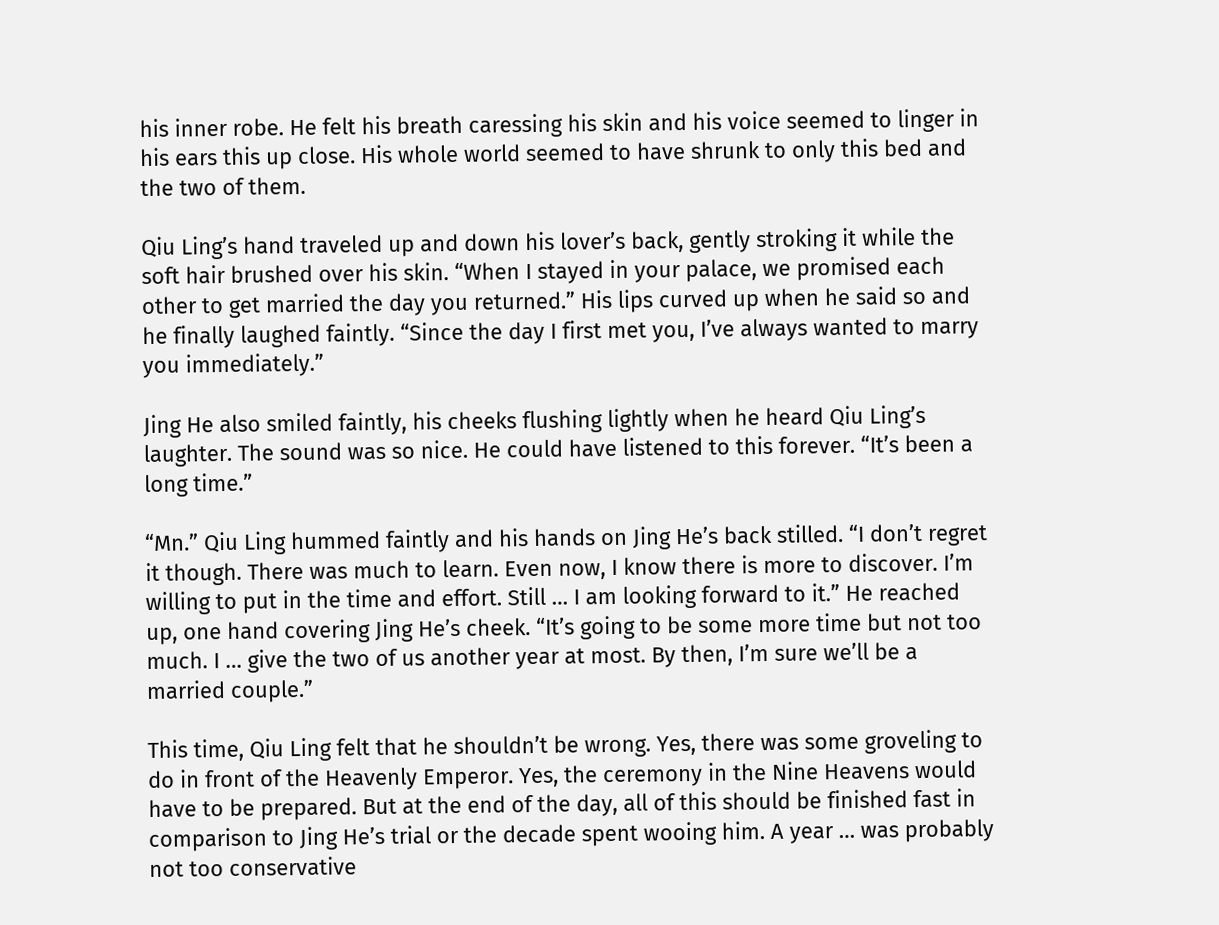his inner robe. He felt his breath caressing his skin and his voice seemed to linger in his ears this up close. His whole world seemed to have shrunk to only this bed and the two of them.

Qiu Ling’s hand traveled up and down his lover’s back, gently stroking it while the soft hair brushed over his skin. “When I stayed in your palace, we promised each other to get married the day you returned.” His lips curved up when he said so and he finally laughed faintly. “Since the day I first met you, I’ve always wanted to marry you immediately.”

Jing He also smiled faintly, his cheeks flushing lightly when he heard Qiu Ling’s laughter. The sound was so nice. He could have listened to this forever. “It’s been a long time.”

“Mn.” Qiu Ling hummed faintly and his hands on Jing He’s back stilled. “I don’t regret it though. There was much to learn. Even now, I know there is more to discover. I’m willing to put in the time and effort. Still … I am looking forward to it.” He reached up, one hand covering Jing He’s cheek. “It’s going to be some more time but not too much. I … give the two of us another year at most. By then, I’m sure we’ll be a married couple.”

This time, Qiu Ling felt that he shouldn’t be wrong. Yes, there was some groveling to do in front of the Heavenly Emperor. Yes, the ceremony in the Nine Heavens would have to be prepared. But at the end of the day, all of this should be finished fast in comparison to Jing He’s trial or the decade spent wooing him. A year … was probably not too conservative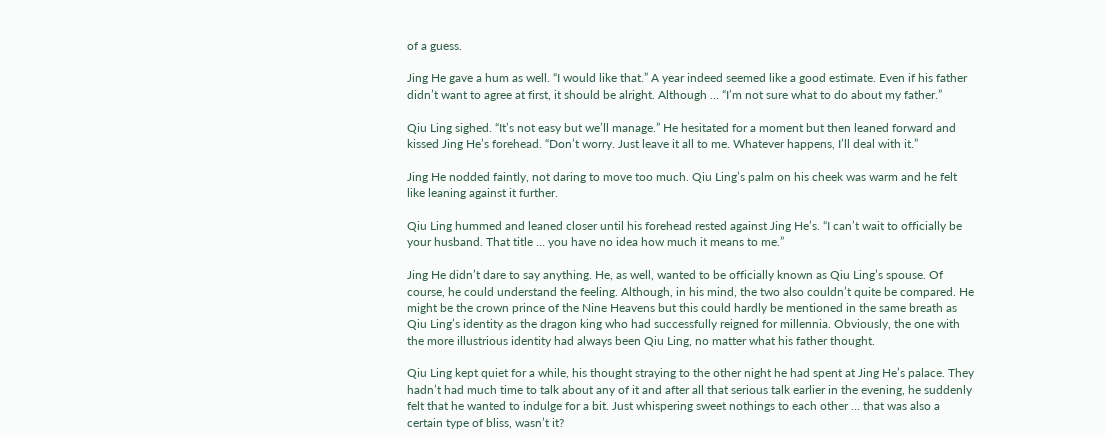of a guess.

Jing He gave a hum as well. “I would like that.” A year indeed seemed like a good estimate. Even if his father didn’t want to agree at first, it should be alright. Although … “I’m not sure what to do about my father.”

Qiu Ling sighed. “It’s not easy but we’ll manage.” He hesitated for a moment but then leaned forward and kissed Jing He’s forehead. “Don’t worry. Just leave it all to me. Whatever happens, I’ll deal with it.”

Jing He nodded faintly, not daring to move too much. Qiu Ling’s palm on his cheek was warm and he felt like leaning against it further.

Qiu Ling hummed and leaned closer until his forehead rested against Jing He’s. “I can’t wait to officially be your husband. That title … you have no idea how much it means to me.”

Jing He didn’t dare to say anything. He, as well, wanted to be officially known as Qiu Ling’s spouse. Of course, he could understand the feeling. Although, in his mind, the two also couldn’t quite be compared. He might be the crown prince of the Nine Heavens but this could hardly be mentioned in the same breath as Qiu Ling’s identity as the dragon king who had successfully reigned for millennia. Obviously, the one with the more illustrious identity had always been Qiu Ling, no matter what his father thought.

Qiu Ling kept quiet for a while, his thought straying to the other night he had spent at Jing He’s palace. They hadn’t had much time to talk about any of it and after all that serious talk earlier in the evening, he suddenly felt that he wanted to indulge for a bit. Just whispering sweet nothings to each other … that was also a certain type of bliss, wasn’t it?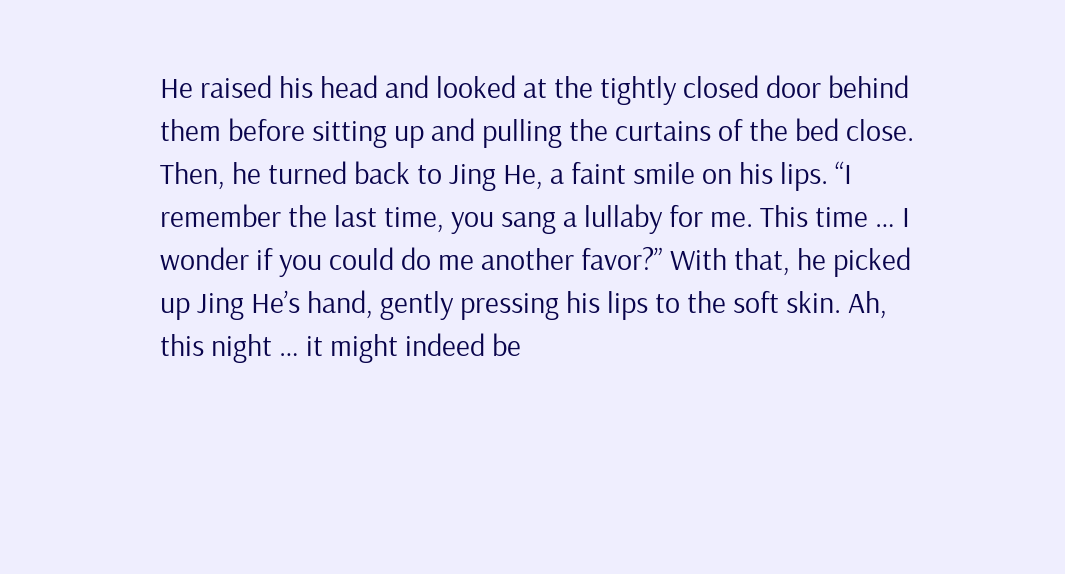He raised his head and looked at the tightly closed door behind them before sitting up and pulling the curtains of the bed close. Then, he turned back to Jing He, a faint smile on his lips. “I remember the last time, you sang a lullaby for me. This time … I wonder if you could do me another favor?” With that, he picked up Jing He’s hand, gently pressing his lips to the soft skin. Ah, this night … it might indeed be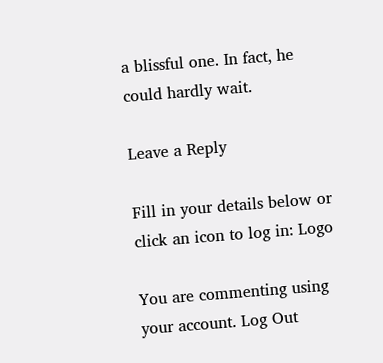a blissful one. In fact, he could hardly wait.

Leave a Reply

Fill in your details below or click an icon to log in: Logo

You are commenting using your account. Log Out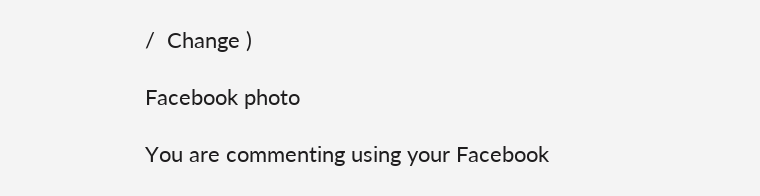/  Change )

Facebook photo

You are commenting using your Facebook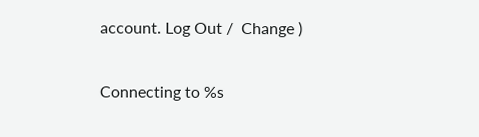account. Log Out /  Change )

Connecting to %s